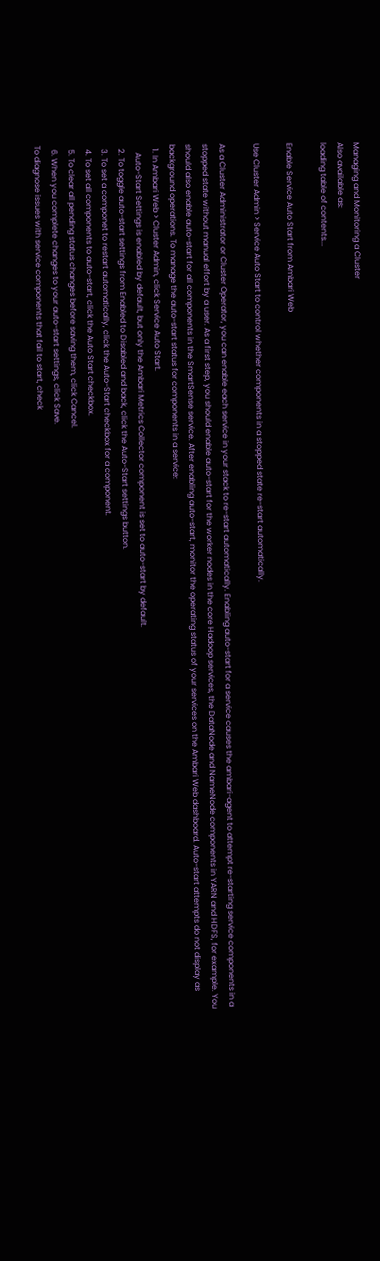Managing and Monitoring a Cluster
Also available as:
loading table of contents...

Enable Service Auto Start from Ambari Web

Use Cluster Admin > Service Auto Start to control whether components in a stopped state re-start automatically.

As a Cluster Administrator or Cluster Operator, you can enable each service in your stack to re-start automatically. Enabling auto-start for a service causes the ambari-agent to attempt re-starting service components in a stopped state without manual effort by a user. As a first step, you should enable auto-start for the worker nodes in the core Hadoop services, the DataNode and NameNode components in YARN and HDFS, for example. You should also enable auto-start for all components in the SmartSense service. After enabling auto-start, monitor the operating status of your services on the Ambari Web dashboard. Auto-start attempts do not display as background operations. To manage the auto-start status for components in a service:
  1. In Ambari Web > Cluster Admin, click Service Auto Start.
    Auto-Start Settings is enabled by default, but only the Ambari Metrics Collector component is set to auto-start by default.
  2. To toggle auto-start settings from Enabled to Disabled and back, click the Auto-Start settings button.
  3. To set a componet to restart automatically, click the Auto-Start checkbox for a component.
  4. To set all components to auto-start, click the Auto Start checkbox.
  5. To clear all pending status changes before saving them, click Cancel.
  6. When you complete changes to your auto-start settings, click Save.
To diagnose issues with service components that fail to start, check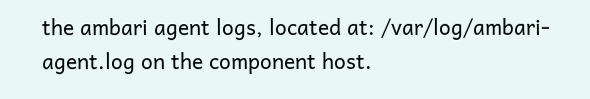the ambari agent logs, located at: /var/log/ambari-agent.log on the component host.